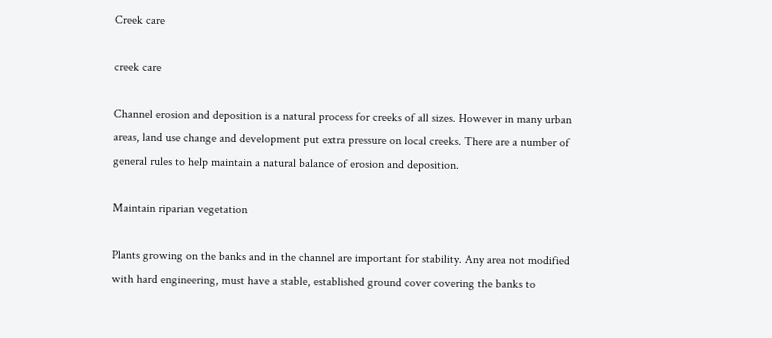Creek care

creek care

Channel erosion and deposition is a natural process for creeks of all sizes. However in many urban areas, land use change and development put extra pressure on local creeks. There are a number of general rules to help maintain a natural balance of erosion and deposition.

Maintain riparian vegetation

Plants growing on the banks and in the channel are important for stability. Any area not modified with hard engineering, must have a stable, established ground cover covering the banks to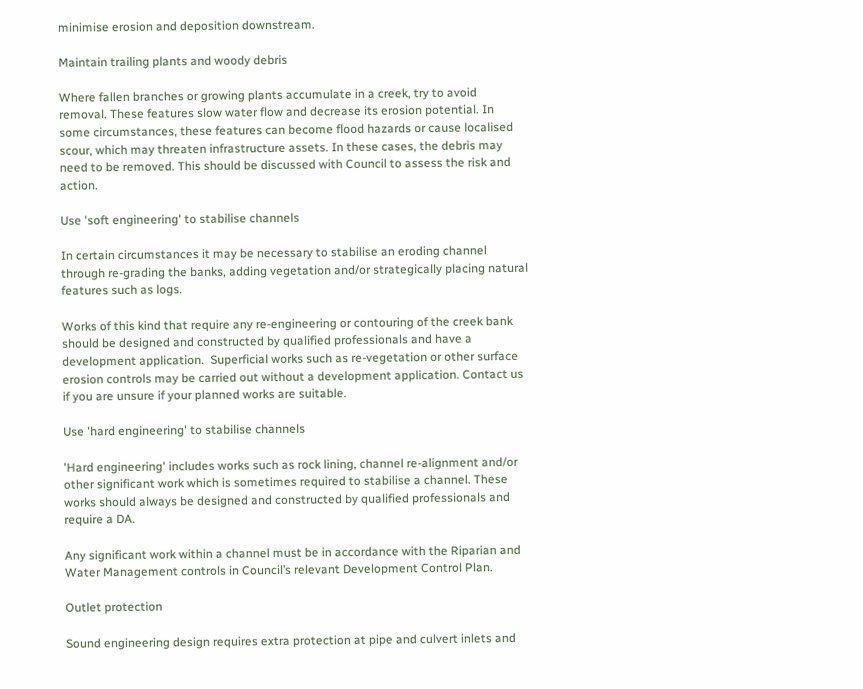minimise erosion and deposition downstream.

Maintain trailing plants and woody debris

Where fallen branches or growing plants accumulate in a creek, try to avoid removal. These features slow water flow and decrease its erosion potential. In some circumstances, these features can become flood hazards or cause localised scour, which may threaten infrastructure assets. In these cases, the debris may need to be removed. This should be discussed with Council to assess the risk and action.

Use 'soft engineering' to stabilise channels

In certain circumstances it may be necessary to stabilise an eroding channel through re-grading the banks, adding vegetation and/or strategically placing natural features such as logs.

Works of this kind that require any re-engineering or contouring of the creek bank should be designed and constructed by qualified professionals and have a development application.  Superficial works such as re-vegetation or other surface erosion controls may be carried out without a development application. Contact us if you are unsure if your planned works are suitable.

Use 'hard engineering' to stabilise channels

'Hard engineering' includes works such as rock lining, channel re-alignment and/or other significant work which is sometimes required to stabilise a channel. These works should always be designed and constructed by qualified professionals and require a DA.

Any significant work within a channel must be in accordance with the Riparian and Water Management controls in Council’s relevant Development Control Plan.

Outlet protection

Sound engineering design requires extra protection at pipe and culvert inlets and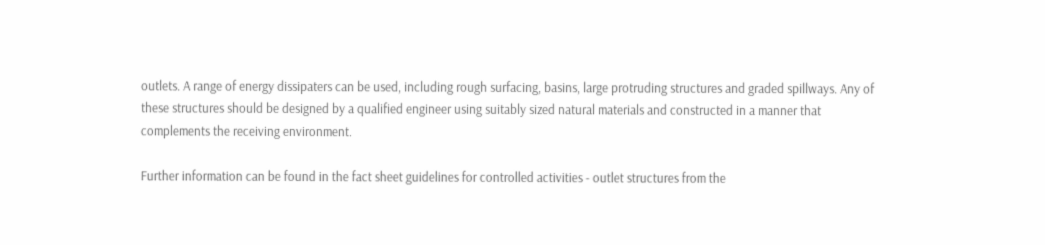outlets. A range of energy dissipaters can be used, including rough surfacing, basins, large protruding structures and graded spillways. Any of these structures should be designed by a qualified engineer using suitably sized natural materials and constructed in a manner that complements the receiving environment.

Further information can be found in the fact sheet guidelines for controlled activities - outlet structures from the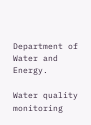Department of Water and Energy.

Water quality monitoring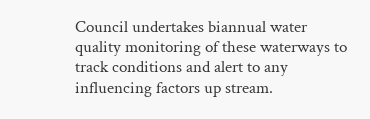Council undertakes biannual water quality monitoring of these waterways to track conditions and alert to any influencing factors up stream.